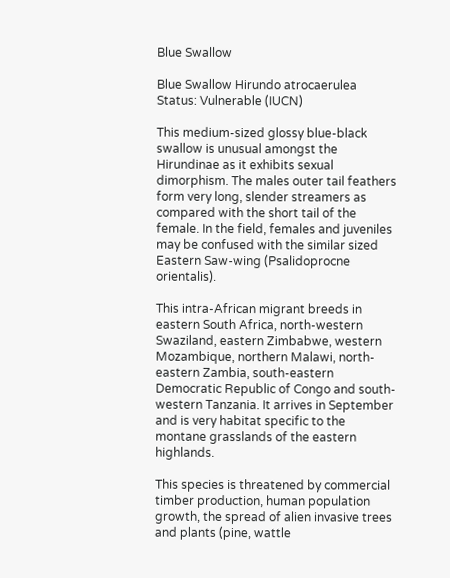Blue Swallow

Blue Swallow Hirundo atrocaerulea
Status: Vulnerable (IUCN)

This medium-sized glossy blue-black swallow is unusual amongst the Hirundinae as it exhibits sexual dimorphism. The males outer tail feathers form very long, slender streamers as compared with the short tail of the female. In the field, females and juveniles may be confused with the similar sized Eastern Saw-wing (Psalidoprocne orientalis).

This intra-African migrant breeds in eastern South Africa, north-western Swaziland, eastern Zimbabwe, western Mozambique, northern Malawi, north-eastern Zambia, south-eastern Democratic Republic of Congo and south-western Tanzania. It arrives in September and is very habitat specific to the montane grasslands of the eastern highlands.

This species is threatened by commercial timber production, human population growth, the spread of alien invasive trees and plants (pine, wattle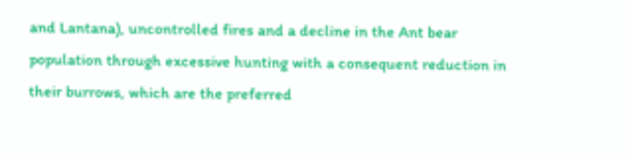and Lantana), uncontrolled fires and a decline in the Ant bear population through excessive hunting with a consequent reduction in their burrows, which are the preferred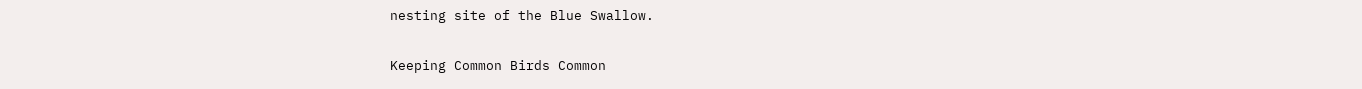nesting site of the Blue Swallow.

Keeping Common Birds Common